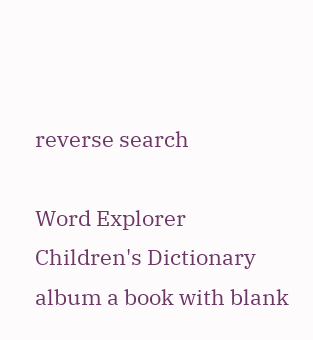reverse search

Word Explorer
Children's Dictionary
album a book with blank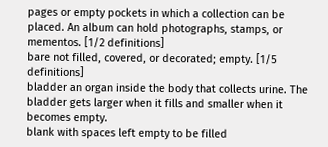pages or empty pockets in which a collection can be placed. An album can hold photographs, stamps, or mementos. [1/2 definitions]
bare not filled, covered, or decorated; empty. [1/5 definitions]
bladder an organ inside the body that collects urine. The bladder gets larger when it fills and smaller when it becomes empty.
blank with spaces left empty to be filled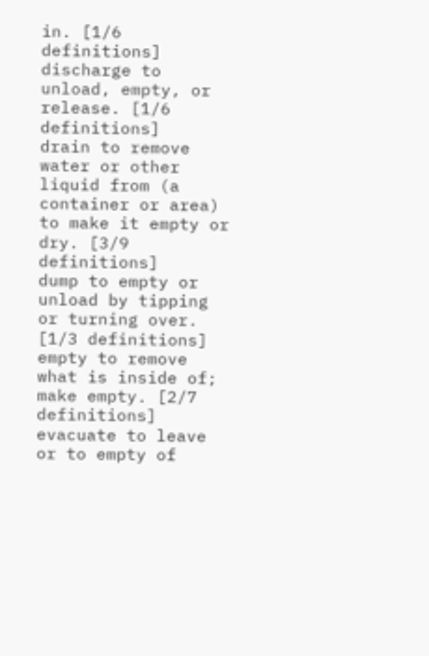in. [1/6 definitions]
discharge to unload, empty, or release. [1/6 definitions]
drain to remove water or other liquid from (a container or area) to make it empty or dry. [3/9 definitions]
dump to empty or unload by tipping or turning over. [1/3 definitions]
empty to remove what is inside of; make empty. [2/7 definitions]
evacuate to leave or to empty of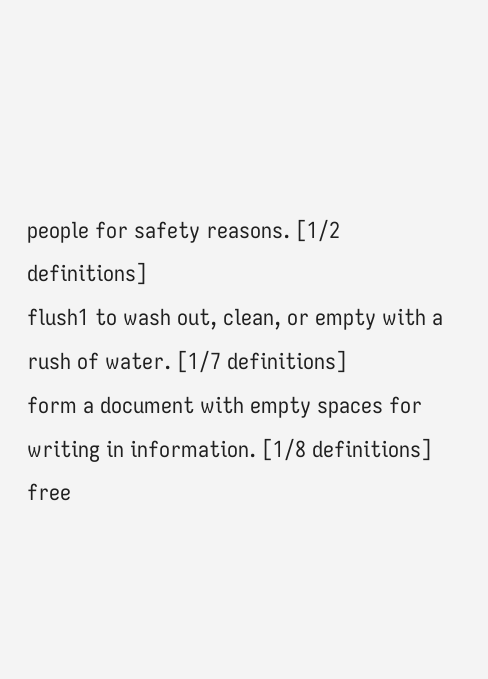people for safety reasons. [1/2 definitions]
flush1 to wash out, clean, or empty with a rush of water. [1/7 definitions]
form a document with empty spaces for writing in information. [1/8 definitions]
free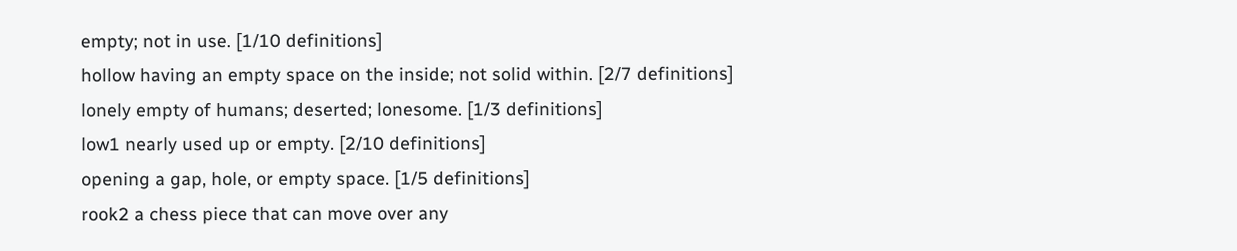empty; not in use. [1/10 definitions]
hollow having an empty space on the inside; not solid within. [2/7 definitions]
lonely empty of humans; deserted; lonesome. [1/3 definitions]
low1 nearly used up or empty. [2/10 definitions]
opening a gap, hole, or empty space. [1/5 definitions]
rook2 a chess piece that can move over any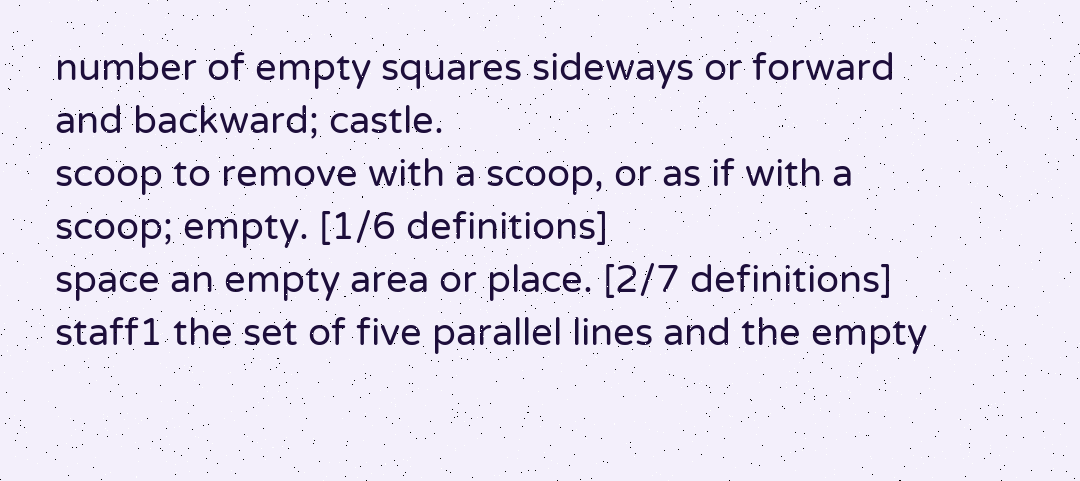number of empty squares sideways or forward and backward; castle.
scoop to remove with a scoop, or as if with a scoop; empty. [1/6 definitions]
space an empty area or place. [2/7 definitions]
staff1 the set of five parallel lines and the empty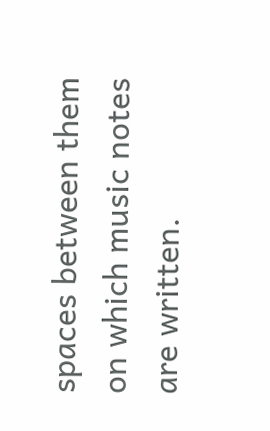spaces between them on which music notes are written.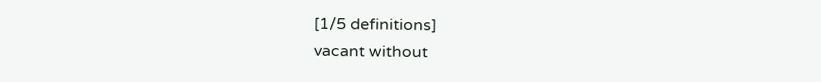[1/5 definitions]
vacant without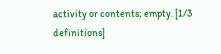activity or contents; empty. [1/3 definitions]